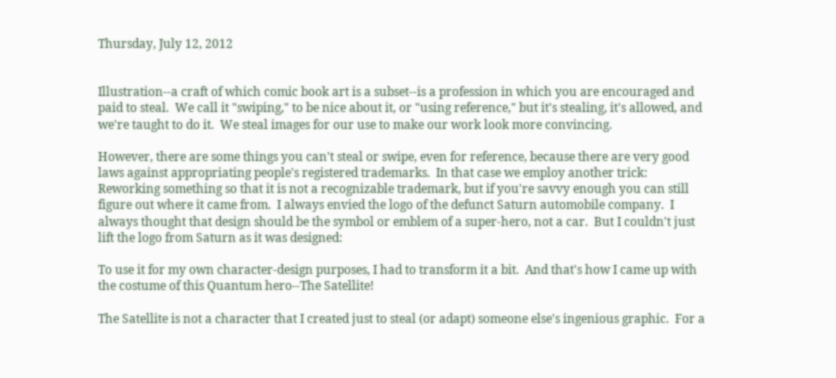Thursday, July 12, 2012


Illustration--a craft of which comic book art is a subset--is a profession in which you are encouraged and paid to steal.  We call it "swiping," to be nice about it, or "using reference," but it's stealing, it's allowed, and we're taught to do it.  We steal images for our use to make our work look more convincing.

However, there are some things you can't steal or swipe, even for reference, because there are very good laws against appropriating people's registered trademarks.  In that case we employ another trick:  Reworking something so that it is not a recognizable trademark, but if you're savvy enough you can still figure out where it came from.  I always envied the logo of the defunct Saturn automobile company.  I always thought that design should be the symbol or emblem of a super-hero, not a car.  But I couldn't just lift the logo from Saturn as it was designed:

To use it for my own character-design purposes, I had to transform it a bit.  And that's how I came up with the costume of this Quantum hero--The Satellite!

The Satellite is not a character that I created just to steal (or adapt) someone else's ingenious graphic.  For a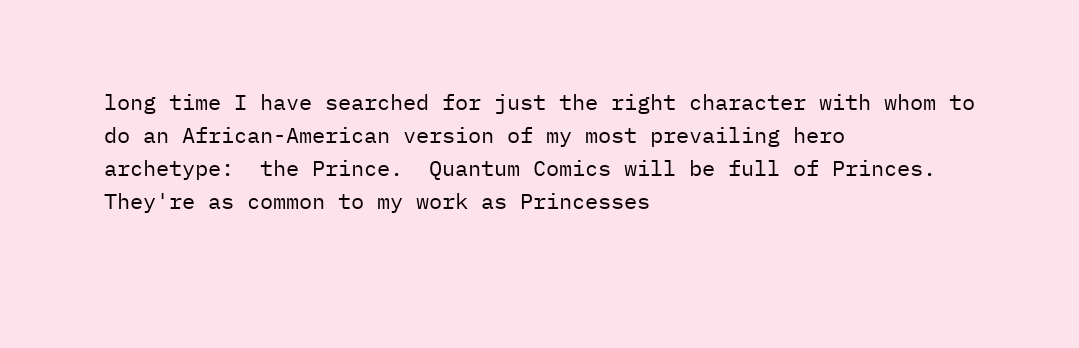long time I have searched for just the right character with whom to do an African-American version of my most prevailing hero archetype:  the Prince.  Quantum Comics will be full of Princes.  They're as common to my work as Princesses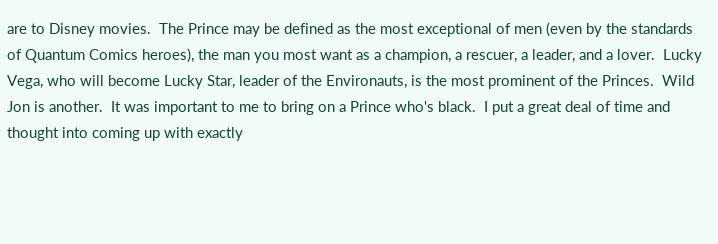are to Disney movies.  The Prince may be defined as the most exceptional of men (even by the standards of Quantum Comics heroes), the man you most want as a champion, a rescuer, a leader, and a lover.  Lucky Vega, who will become Lucky Star, leader of the Environauts, is the most prominent of the Princes.  Wild Jon is another.  It was important to me to bring on a Prince who's black.  I put a great deal of time and thought into coming up with exactly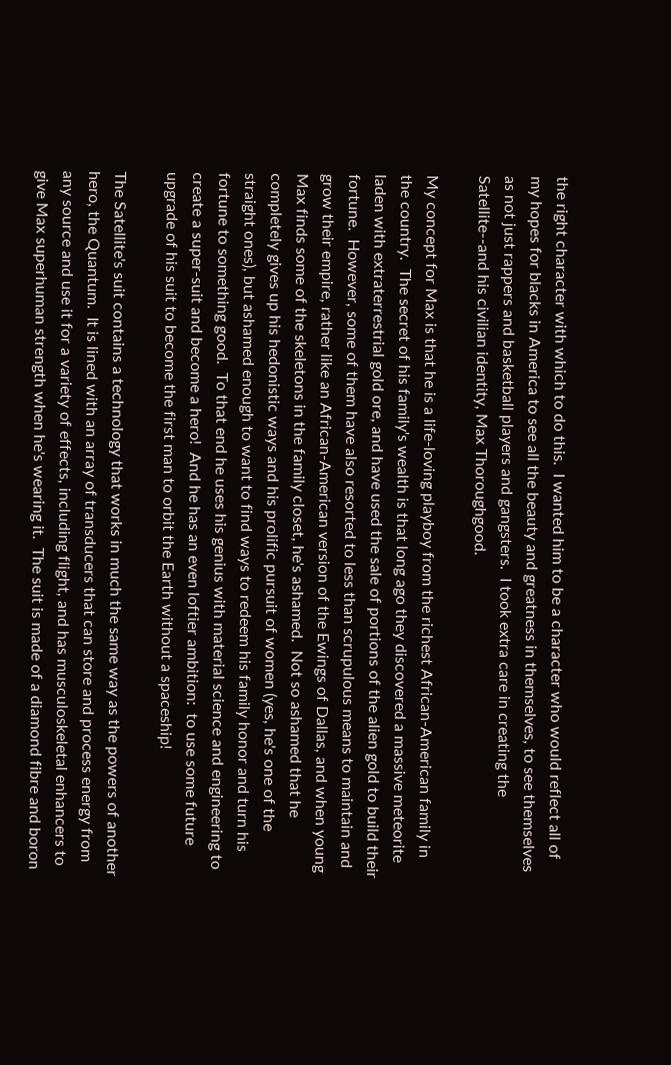the right character with which to do this.  I wanted him to be a character who would reflect all of my hopes for blacks in America to see all the beauty and greatness in themselves, to see themselves as not just rappers and basketball players and gangsters.  I took extra care in creating the Satellite--and his civilian identity, Max Thoroughgood.

My concept for Max is that he is a life-loving playboy from the richest African-American family in the country.  The secret of his family's wealth is that long ago they discovered a massive meteorite laden with extraterrestrial gold ore, and have used the sale of portions of the alien gold to build their fortune.  However, some of them have also resorted to less than scrupulous means to maintain and grow their empire, rather like an African-American version of the Ewings of Dallas, and when young Max finds some of the skeletons in the family closet, he's ashamed.  Not so ashamed that he completely gives up his hedonistic ways and his prolific pursuit of women (yes, he's one of the straight ones), but ashamed enough to want to find ways to redeem his family honor and turn his fortune to something good.  To that end he uses his genius with material science and engineering to create a super-suit and become a hero!  And he has an even loftier ambition:  to use some future upgrade of his suit to become the first man to orbit the Earth without a spaceship!

The Satellite's suit contains a technology that works in much the same way as the powers of another hero, the Quantum.  It is lined with an array of transducers that can store and process energy from any source and use it for a variety of effects, including flight, and has musculoskeletal enhancers to give Max superhuman strength when he's wearing it.  The suit is made of a diamond fibre and boron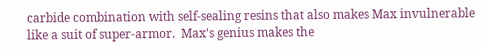carbide combination with self-sealing resins that also makes Max invulnerable like a suit of super-armor.  Max's genius makes the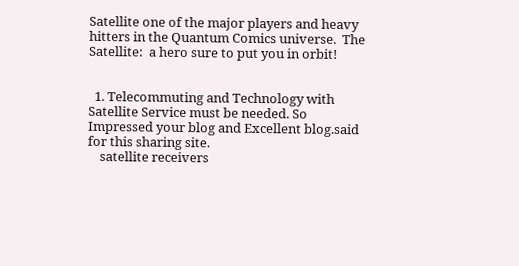Satellite one of the major players and heavy hitters in the Quantum Comics universe.  The Satellite:  a hero sure to put you in orbit!


  1. Telecommuting and Technology with Satellite Service must be needed. So Impressed your blog and Excellent blog.said for this sharing site.
    satellite receivers